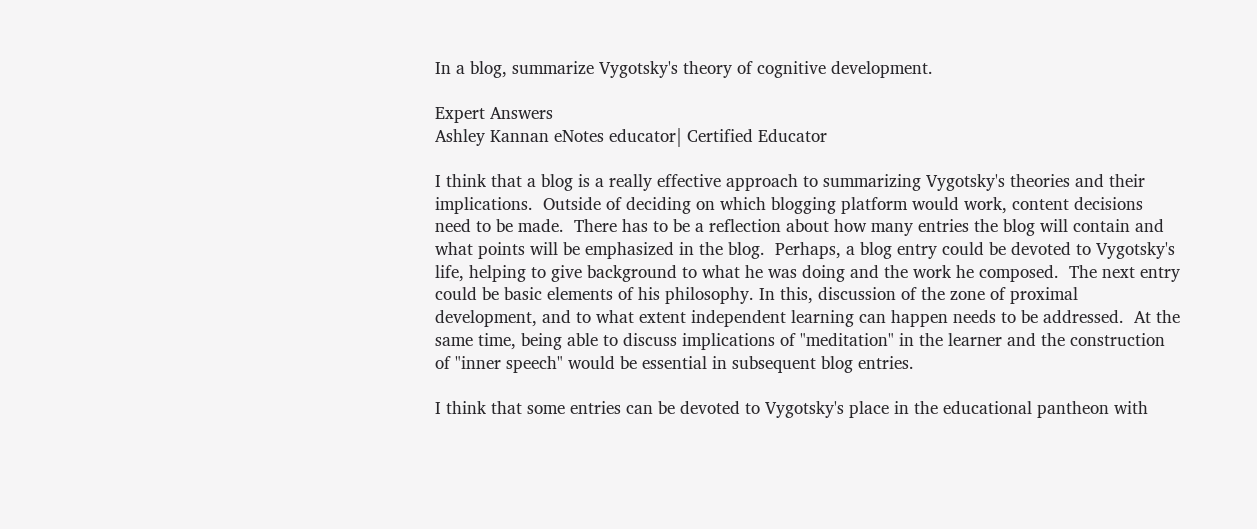In a blog, summarize Vygotsky's theory of cognitive development.

Expert Answers
Ashley Kannan eNotes educator| Certified Educator

I think that a blog is a really effective approach to summarizing Vygotsky's theories and their implications.  Outside of deciding on which blogging platform would work, content decisions need to be made.  There has to be a reflection about how many entries the blog will contain and what points will be emphasized in the blog.  Perhaps, a blog entry could be devoted to Vygotsky's life, helping to give background to what he was doing and the work he composed.  The next entry could be basic elements of his philosophy. In this, discussion of the zone of proximal development, and to what extent independent learning can happen needs to be addressed.  At the same time, being able to discuss implications of "meditation" in the learner and the construction of "inner speech" would be essential in subsequent blog entries.

I think that some entries can be devoted to Vygotsky's place in the educational pantheon with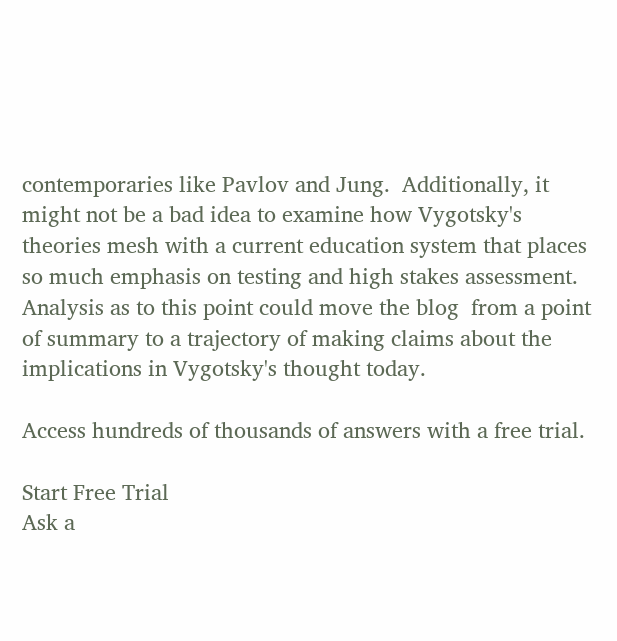contemporaries like Pavlov and Jung.  Additionally, it might not be a bad idea to examine how Vygotsky's theories mesh with a current education system that places so much emphasis on testing and high stakes assessment.  Analysis as to this point could move the blog  from a point of summary to a trajectory of making claims about the implications in Vygotsky's thought today.

Access hundreds of thousands of answers with a free trial.

Start Free Trial
Ask a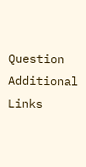Question
Additional Links